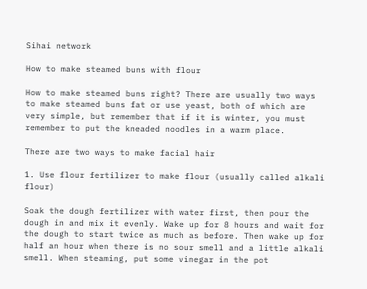Sihai network

How to make steamed buns with flour

How to make steamed buns right? There are usually two ways to make steamed buns fat or use yeast, both of which are very simple, but remember that if it is winter, you must remember to put the kneaded noodles in a warm place.

There are two ways to make facial hair

1. Use flour fertilizer to make flour (usually called alkali flour)

Soak the dough fertilizer with water first, then pour the dough in and mix it evenly. Wake up for 8 hours and wait for the dough to start twice as much as before. Then wake up for half an hour when there is no sour smell and a little alkali smell. When steaming, put some vinegar in the pot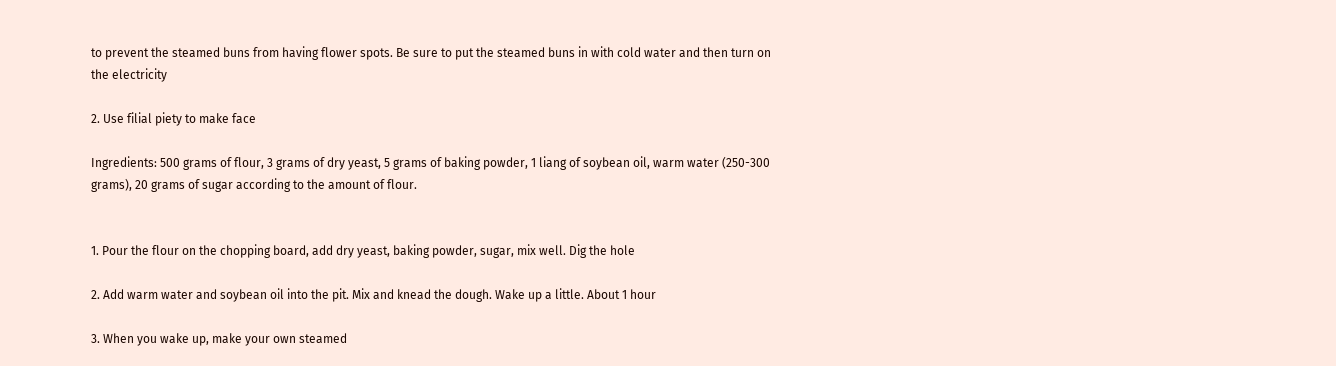to prevent the steamed buns from having flower spots. Be sure to put the steamed buns in with cold water and then turn on the electricity

2. Use filial piety to make face

Ingredients: 500 grams of flour, 3 grams of dry yeast, 5 grams of baking powder, 1 liang of soybean oil, warm water (250-300 grams), 20 grams of sugar according to the amount of flour.


1. Pour the flour on the chopping board, add dry yeast, baking powder, sugar, mix well. Dig the hole

2. Add warm water and soybean oil into the pit. Mix and knead the dough. Wake up a little. About 1 hour

3. When you wake up, make your own steamed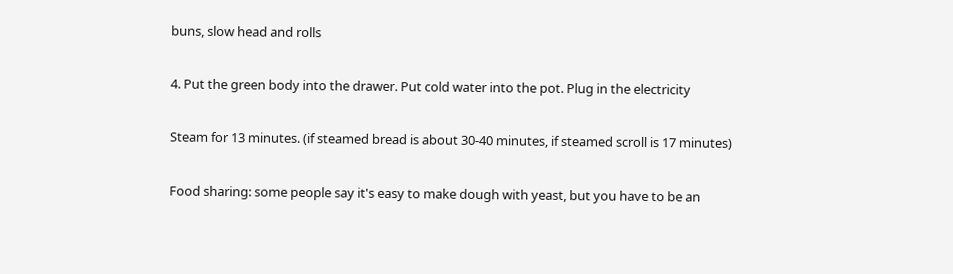buns, slow head and rolls

4. Put the green body into the drawer. Put cold water into the pot. Plug in the electricity

Steam for 13 minutes. (if steamed bread is about 30-40 minutes, if steamed scroll is 17 minutes)

Food sharing: some people say it's easy to make dough with yeast, but you have to be an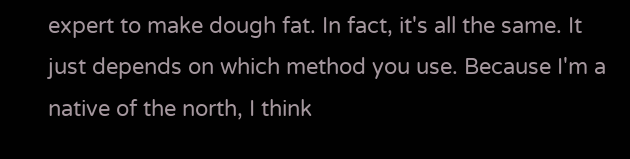expert to make dough fat. In fact, it's all the same. It just depends on which method you use. Because I'm a native of the north, I think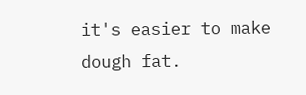it's easier to make dough fat.